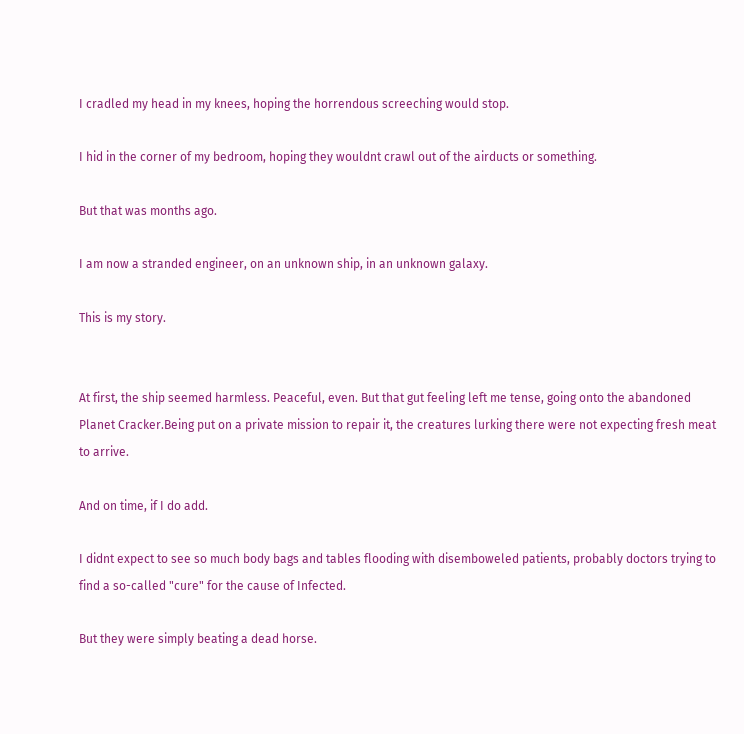I cradled my head in my knees, hoping the horrendous screeching would stop.

I hid in the corner of my bedroom, hoping they wouldnt crawl out of the airducts or something.

But that was months ago.

I am now a stranded engineer, on an unknown ship, in an unknown galaxy.

This is my story.


At first, the ship seemed harmless. Peaceful, even. But that gut feeling left me tense, going onto the abandoned Planet Cracker.Being put on a private mission to repair it, the creatures lurking there were not expecting fresh meat to arrive.

And on time, if I do add.

I didnt expect to see so much body bags and tables flooding with disemboweled patients, probably doctors trying to find a so-called "cure" for the cause of Infected.

But they were simply beating a dead horse.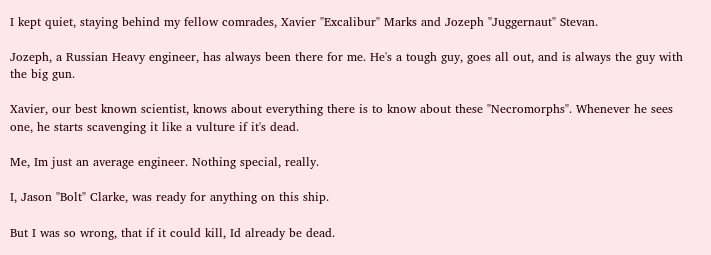I kept quiet, staying behind my fellow comrades, Xavier "Excalibur" Marks and Jozeph "Juggernaut" Stevan.

Jozeph, a Russian Heavy engineer, has always been there for me. He's a tough guy, goes all out, and is always the guy with the big gun.

Xavier, our best known scientist, knows about everything there is to know about these "Necromorphs". Whenever he sees one, he starts scavenging it like a vulture if it's dead.

Me, Im just an average engineer. Nothing special, really.

I, Jason "Bolt" Clarke, was ready for anything on this ship.

But I was so wrong, that if it could kill, Id already be dead.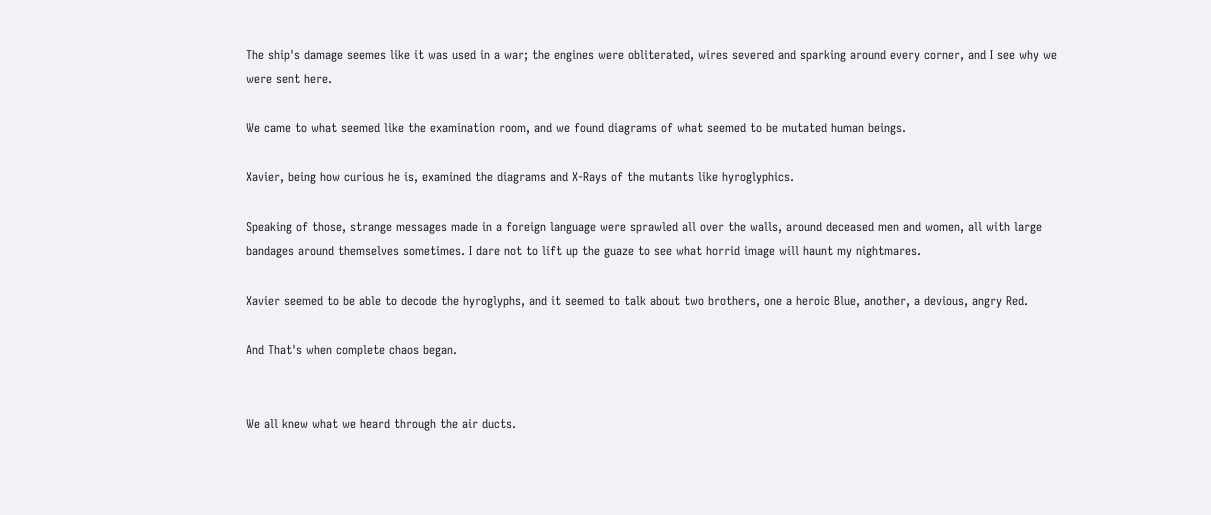The ship's damage seemes like it was used in a war; the engines were obliterated, wires severed and sparking around every corner, and I see why we were sent here.

We came to what seemed like the examination room, and we found diagrams of what seemed to be mutated human beings.

Xavier, being how curious he is, examined the diagrams and X-Rays of the mutants like hyroglyphics.

Speaking of those, strange messages made in a foreign language were sprawled all over the walls, around deceased men and women, all with large bandages around themselves sometimes. I dare not to lift up the guaze to see what horrid image will haunt my nightmares.

Xavier seemed to be able to decode the hyroglyphs, and it seemed to talk about two brothers, one a heroic Blue, another, a devious, angry Red.

And That's when complete chaos began.


We all knew what we heard through the air ducts.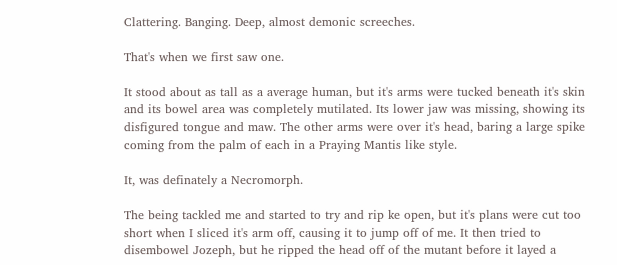Clattering. Banging. Deep, almost demonic screeches.

That's when we first saw one.

It stood about as tall as a average human, but it's arms were tucked beneath it's skin and its bowel area was completely mutilated. Its lower jaw was missing, showing its disfigured tongue and maw. The other arms were over it's head, baring a large spike coming from the palm of each in a Praying Mantis like style.

It, was definately a Necromorph.

The being tackled me and started to try and rip ke open, but it's plans were cut too short when I sliced it's arm off, causing it to jump off of me. It then tried to disembowel Jozeph, but he ripped the head off of the mutant before it layed a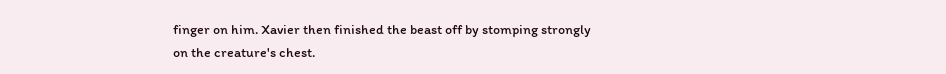finger on him. Xavier then finished the beast off by stomping strongly on the creature's chest.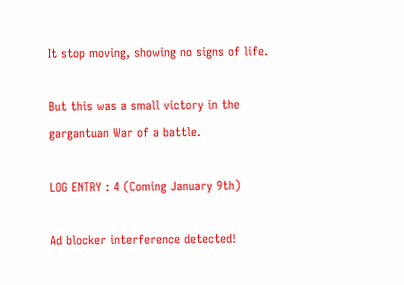It stop moving, showing no signs of life.

But this was a small victory in the gargantuan War of a battle.

LOG ENTRY : 4 (Coming January 9th)

Ad blocker interference detected!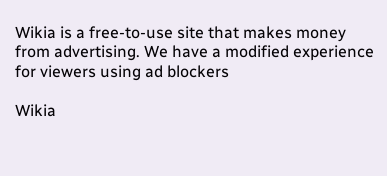Wikia is a free-to-use site that makes money from advertising. We have a modified experience for viewers using ad blockers

Wikia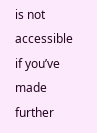is not accessible if you’ve made further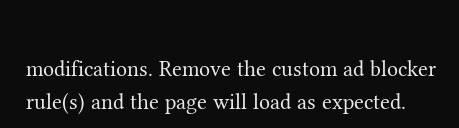modifications. Remove the custom ad blocker rule(s) and the page will load as expected.